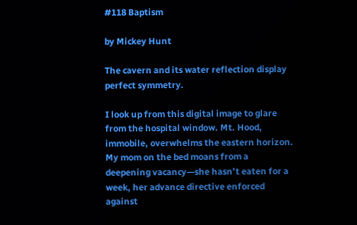#118 Baptism

by Mickey Hunt

The cavern and its water reflection display perfect symmetry.

I look up from this digital image to glare from the hospital window. Mt. Hood, immobile, overwhelms the eastern horizon. My mom on the bed moans from a deepening vacancy—she hasn’t eaten for a week, her advance directive enforced against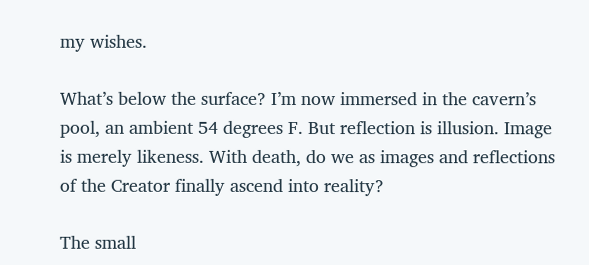my wishes.

What’s below the surface? I’m now immersed in the cavern’s pool, an ambient 54 degrees F. But reflection is illusion. Image is merely likeness. With death, do we as images and reflections of the Creator finally ascend into reality?

The small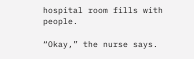hospital room fills with people.

“Okay,” the nurse says.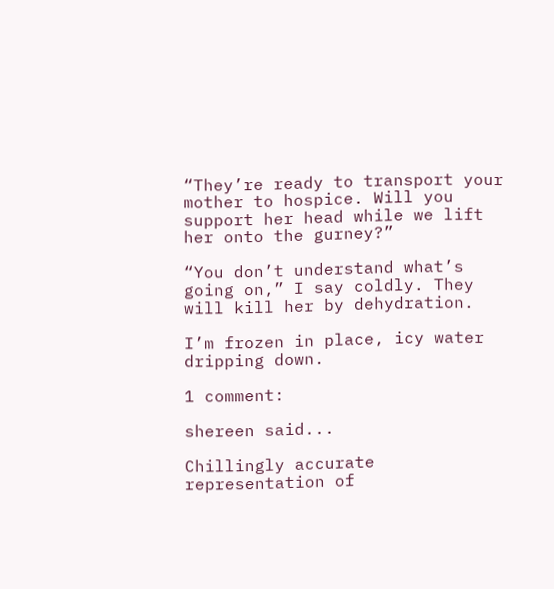“They’re ready to transport your mother to hospice. Will you support her head while we lift her onto the gurney?”

“You don’t understand what’s going on,” I say coldly. They will kill her by dehydration.

I’m frozen in place, icy water dripping down.

1 comment:

shereen said...

Chillingly accurate representation of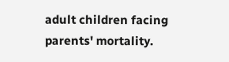adult children facing parents' mortality.